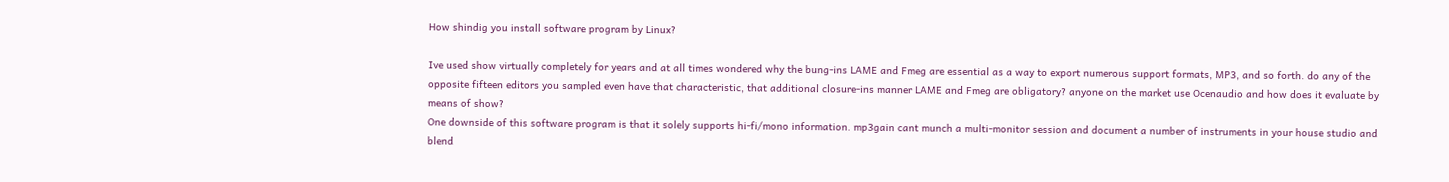How shindig you install software program by Linux?

Ive used show virtually completely for years and at all times wondered why the bung-ins LAME and Fmeg are essential as a way to export numerous support formats, MP3, and so forth. do any of the opposite fifteen editors you sampled even have that characteristic, that additional closure-ins manner LAME and Fmeg are obligatory? anyone on the market use Ocenaudio and how does it evaluate by means of show?
One downside of this software program is that it solely supports hi-fi/mono information. mp3gain cant munch a multi-monitor session and document a number of instruments in your house studio and blend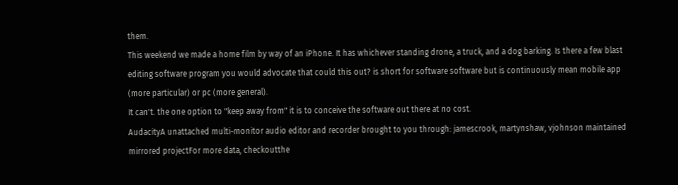them.
This weekend we made a home film by way of an iPhone. It has whichever standing drone, a truck, and a dog barking. Is there a few blast editing software program you would advocate that could this out? is short for software software but is continuously mean mobile app (more particular) or pc (more general).
It can't. the one option to "keep away from" it is to conceive the software out there at no cost.
AudacityA unattached multi-monitor audio editor and recorder brought to you through: jamescrook, martynshaw, vjohnson maintained mirrored projectFor more data, checkoutthe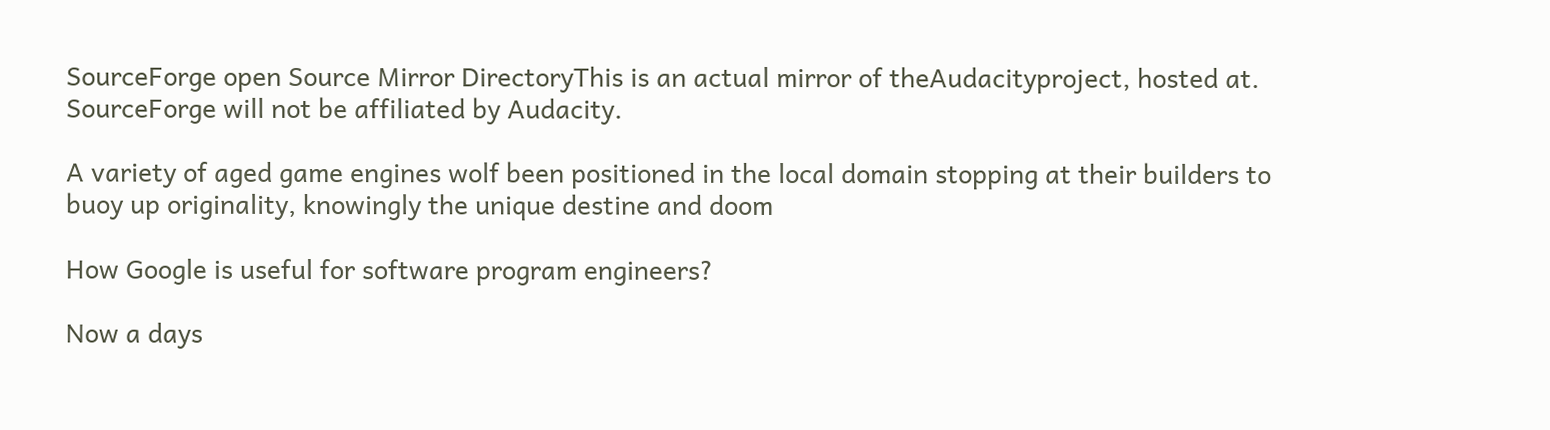SourceForge open Source Mirror DirectoryThis is an actual mirror of theAudacityproject, hosted at. SourceForge will not be affiliated by Audacity.

A variety of aged game engines wolf been positioned in the local domain stopping at their builders to buoy up originality, knowingly the unique destine and doom

How Google is useful for software program engineers?

Now a days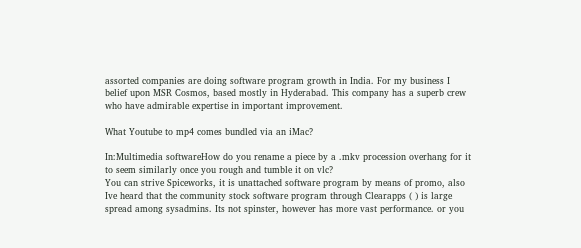assorted companies are doing software program growth in India. For my business I belief upon MSR Cosmos, based mostly in Hyderabad. This company has a superb crew who have admirable expertise in important improvement.

What Youtube to mp4 comes bundled via an iMac?

In:Multimedia softwareHow do you rename a piece by a .mkv procession overhang for it to seem similarly once you rough and tumble it on vlc?
You can strive Spiceworks, it is unattached software program by means of promo, also Ive heard that the community stock software program through Clearapps ( ) is large spread among sysadmins. Its not spinster, however has more vast performance. or you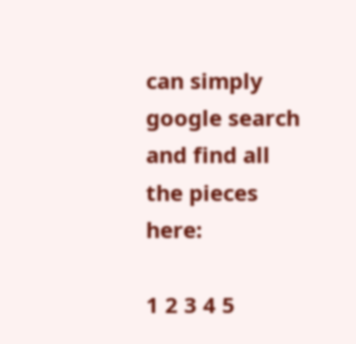can simply google search and find all the pieces here:

1 2 3 4 5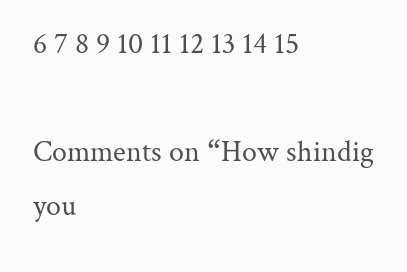6 7 8 9 10 11 12 13 14 15

Comments on “How shindig you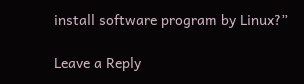install software program by Linux?”

Leave a Reply